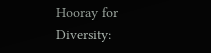Hooray for Diversity: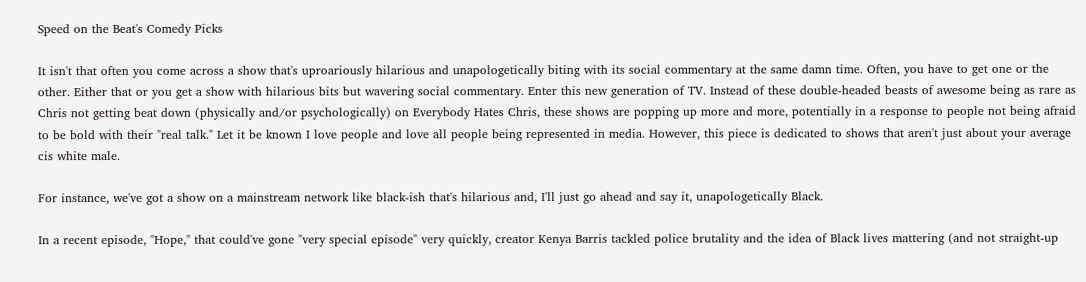Speed on the Beat's Comedy Picks

It isn't that often you come across a show that's uproariously hilarious and unapologetically biting with its social commentary at the same damn time. Often, you have to get one or the other. Either that or you get a show with hilarious bits but wavering social commentary. Enter this new generation of TV. Instead of these double-headed beasts of awesome being as rare as Chris not getting beat down (physically and/or psychologically) on Everybody Hates Chris, these shows are popping up more and more, potentially in a response to people not being afraid to be bold with their "real talk." Let it be known I love people and love all people being represented in media. However, this piece is dedicated to shows that aren't just about your average cis white male.

For instance, we've got a show on a mainstream network like black-ish that's hilarious and, I'll just go ahead and say it, unapologetically Black.

In a recent episode, "Hope," that could've gone "very special episode" very quickly, creator Kenya Barris tackled police brutality and the idea of Black lives mattering (and not straight-up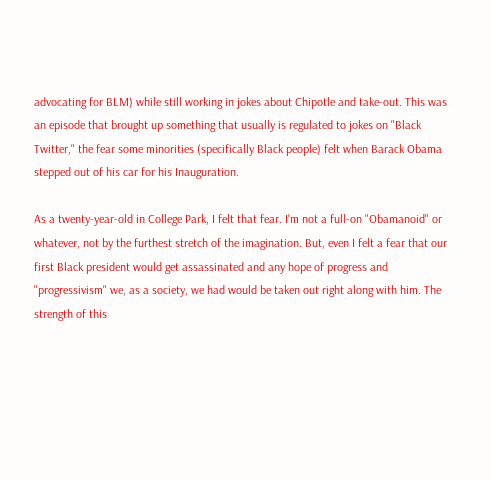advocating for BLM) while still working in jokes about Chipotle and take-out. This was an episode that brought up something that usually is regulated to jokes on "Black Twitter," the fear some minorities (specifically Black people) felt when Barack Obama stepped out of his car for his Inauguration.

As a twenty-year-old in College Park, I felt that fear. I'm not a full-on "Obamanoid" or whatever, not by the furthest stretch of the imagination. But, even I felt a fear that our first Black president would get assassinated and any hope of progress and "progressivism" we, as a society, we had would be taken out right along with him. The strength of this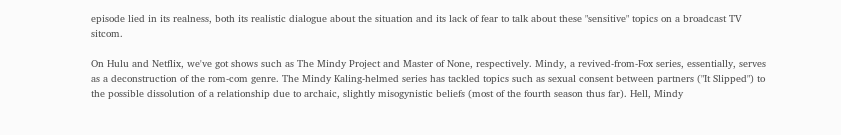episode lied in its realness, both its realistic dialogue about the situation and its lack of fear to talk about these "sensitive" topics on a broadcast TV sitcom.

On Hulu and Netflix, we've got shows such as The Mindy Project and Master of None, respectively. Mindy, a revived-from-Fox series, essentially, serves as a deconstruction of the rom-com genre. The Mindy Kaling-helmed series has tackled topics such as sexual consent between partners ("It Slipped") to the possible dissolution of a relationship due to archaic, slightly misogynistic beliefs (most of the fourth season thus far). Hell, Mindy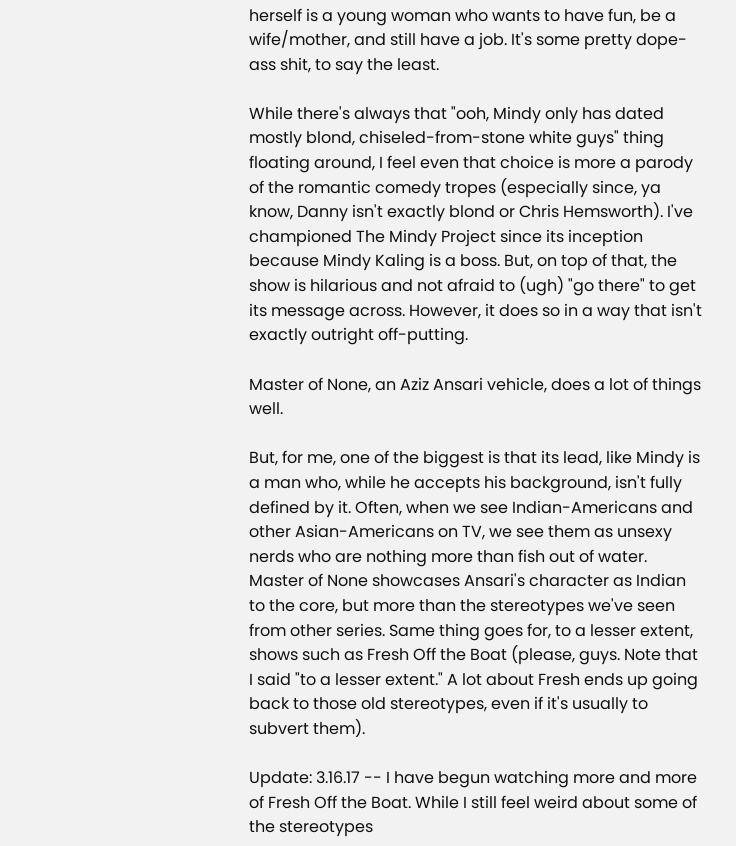herself is a young woman who wants to have fun, be a wife/mother, and still have a job. It's some pretty dope-ass shit, to say the least.

While there's always that "ooh, Mindy only has dated mostly blond, chiseled-from-stone white guys" thing floating around, I feel even that choice is more a parody of the romantic comedy tropes (especially since, ya know, Danny isn't exactly blond or Chris Hemsworth). I've championed The Mindy Project since its inception because Mindy Kaling is a boss. But, on top of that, the show is hilarious and not afraid to (ugh) "go there" to get its message across. However, it does so in a way that isn't exactly outright off-putting.

Master of None, an Aziz Ansari vehicle, does a lot of things well.

But, for me, one of the biggest is that its lead, like Mindy is a man who, while he accepts his background, isn't fully defined by it. Often, when we see Indian-Americans and other Asian-Americans on TV, we see them as unsexy nerds who are nothing more than fish out of water. Master of None showcases Ansari's character as Indian to the core, but more than the stereotypes we've seen from other series. Same thing goes for, to a lesser extent, shows such as Fresh Off the Boat (please, guys. Note that I said "to a lesser extent." A lot about Fresh ends up going back to those old stereotypes, even if it's usually to subvert them).

Update: 3.16.17 -- I have begun watching more and more of Fresh Off the Boat. While I still feel weird about some of the stereotypes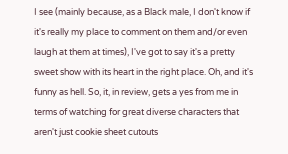I see (mainly because, as a Black male, I don't know if it's really my place to comment on them and/or even laugh at them at times), I've got to say it's a pretty sweet show with its heart in the right place. Oh, and it's funny as hell. So, it, in review, gets a yes from me in terms of watching for great diverse characters that aren't just cookie sheet cutouts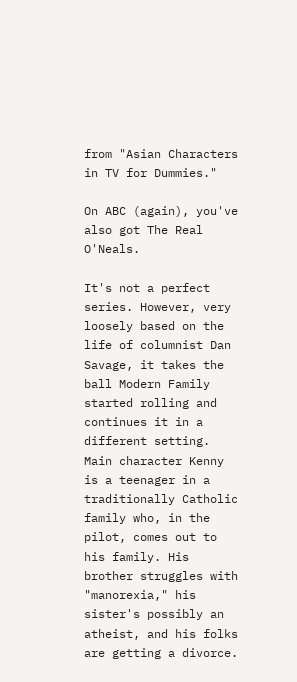from "Asian Characters in TV for Dummies."

On ABC (again), you've also got The Real O'Neals.

It's not a perfect series. However, very loosely based on the life of columnist Dan Savage, it takes the ball Modern Family started rolling and continues it in a different setting. Main character Kenny is a teenager in a traditionally Catholic family who, in the pilot, comes out to his family. His brother struggles with "manorexia," his sister's possibly an atheist, and his folks are getting a divorce.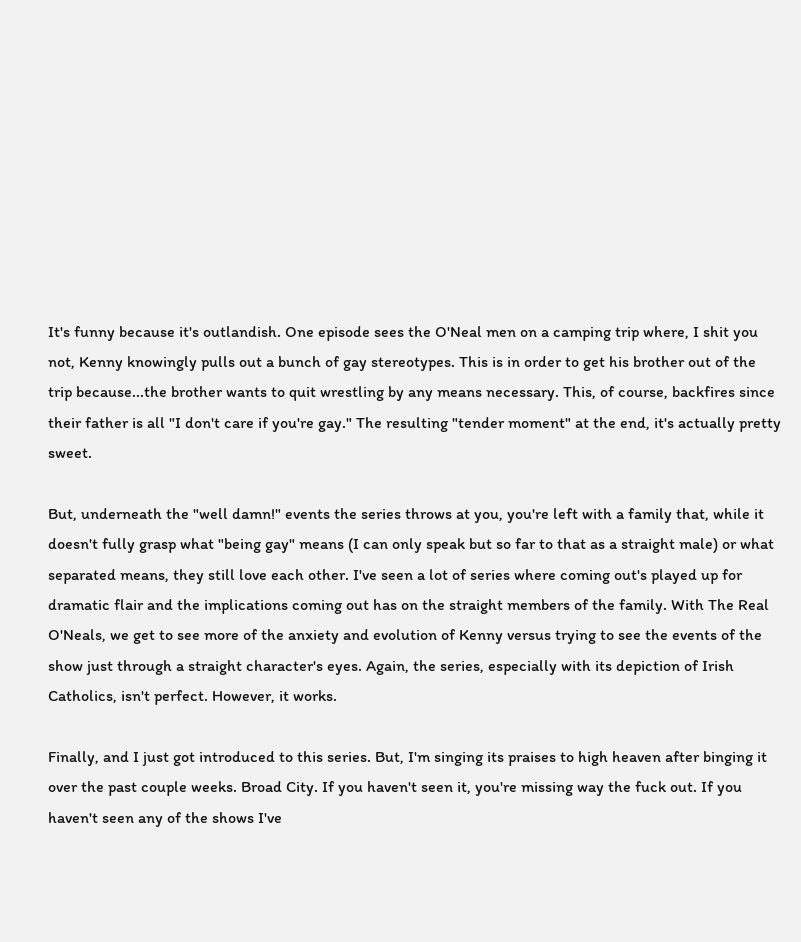It's funny because it's outlandish. One episode sees the O'Neal men on a camping trip where, I shit you not, Kenny knowingly pulls out a bunch of gay stereotypes. This is in order to get his brother out of the trip because...the brother wants to quit wrestling by any means necessary. This, of course, backfires since their father is all "I don't care if you're gay." The resulting "tender moment" at the end, it's actually pretty sweet.

But, underneath the "well damn!" events the series throws at you, you're left with a family that, while it doesn't fully grasp what "being gay" means (I can only speak but so far to that as a straight male) or what separated means, they still love each other. I've seen a lot of series where coming out's played up for dramatic flair and the implications coming out has on the straight members of the family. With The Real O'Neals, we get to see more of the anxiety and evolution of Kenny versus trying to see the events of the show just through a straight character's eyes. Again, the series, especially with its depiction of Irish Catholics, isn't perfect. However, it works.

Finally, and I just got introduced to this series. But, I'm singing its praises to high heaven after binging it over the past couple weeks. Broad City. If you haven't seen it, you're missing way the fuck out. If you haven't seen any of the shows I've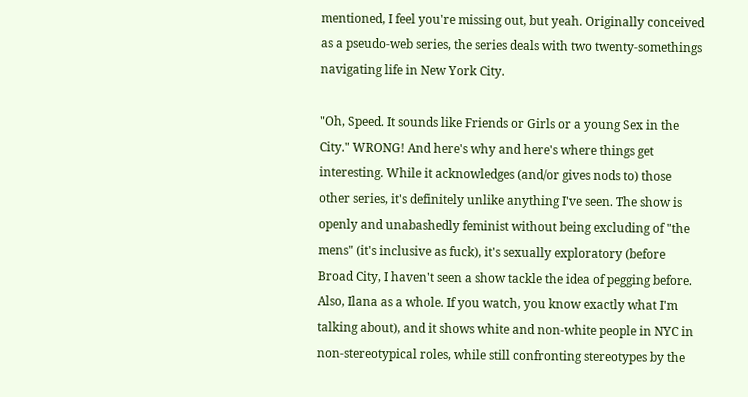mentioned, I feel you're missing out, but yeah. Originally conceived as a pseudo-web series, the series deals with two twenty-somethings navigating life in New York City.

"Oh, Speed. It sounds like Friends or Girls or a young Sex in the City." WRONG! And here's why and here's where things get interesting. While it acknowledges (and/or gives nods to) those other series, it's definitely unlike anything I've seen. The show is openly and unabashedly feminist without being excluding of "the mens" (it's inclusive as fuck), it's sexually exploratory (before Broad City, I haven't seen a show tackle the idea of pegging before. Also, Ilana as a whole. If you watch, you know exactly what I'm talking about), and it shows white and non-white people in NYC in non-stereotypical roles, while still confronting stereotypes by the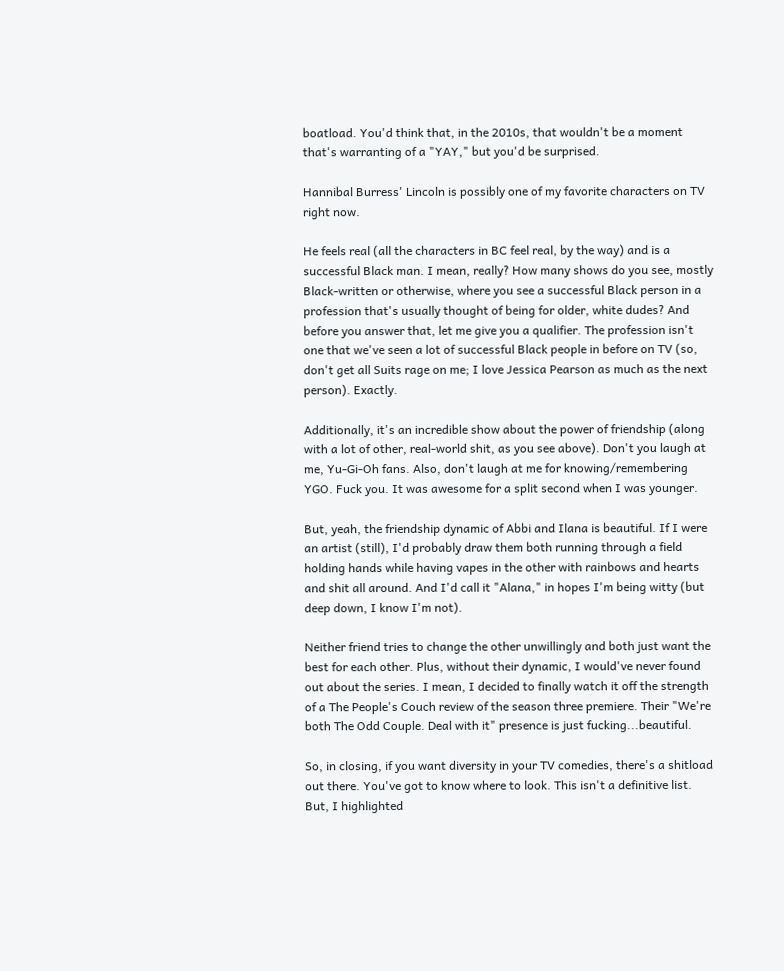boatload. You'd think that, in the 2010s, that wouldn't be a moment that's warranting of a "YAY," but you'd be surprised.

Hannibal Burress' Lincoln is possibly one of my favorite characters on TV right now.

He feels real (all the characters in BC feel real, by the way) and is a successful Black man. I mean, really? How many shows do you see, mostly Black-written or otherwise, where you see a successful Black person in a profession that's usually thought of being for older, white dudes? And before you answer that, let me give you a qualifier. The profession isn't one that we've seen a lot of successful Black people in before on TV (so, don't get all Suits rage on me; I love Jessica Pearson as much as the next person). Exactly.

Additionally, it's an incredible show about the power of friendship (along with a lot of other, real-world shit, as you see above). Don't you laugh at me, Yu-Gi-Oh fans. Also, don't laugh at me for knowing/remembering YGO. Fuck you. It was awesome for a split second when I was younger.

But, yeah, the friendship dynamic of Abbi and Ilana is beautiful. If I were an artist (still), I'd probably draw them both running through a field holding hands while having vapes in the other with rainbows and hearts and shit all around. And I'd call it "Alana," in hopes I'm being witty (but deep down, I know I'm not).

Neither friend tries to change the other unwillingly and both just want the best for each other. Plus, without their dynamic, I would've never found out about the series. I mean, I decided to finally watch it off the strength of a The People's Couch review of the season three premiere. Their "We're both The Odd Couple. Deal with it" presence is just fucking...beautiful.

So, in closing, if you want diversity in your TV comedies, there's a shitload out there. You've got to know where to look. This isn't a definitive list. But, I highlighted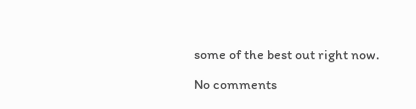some of the best out right now.

No comments